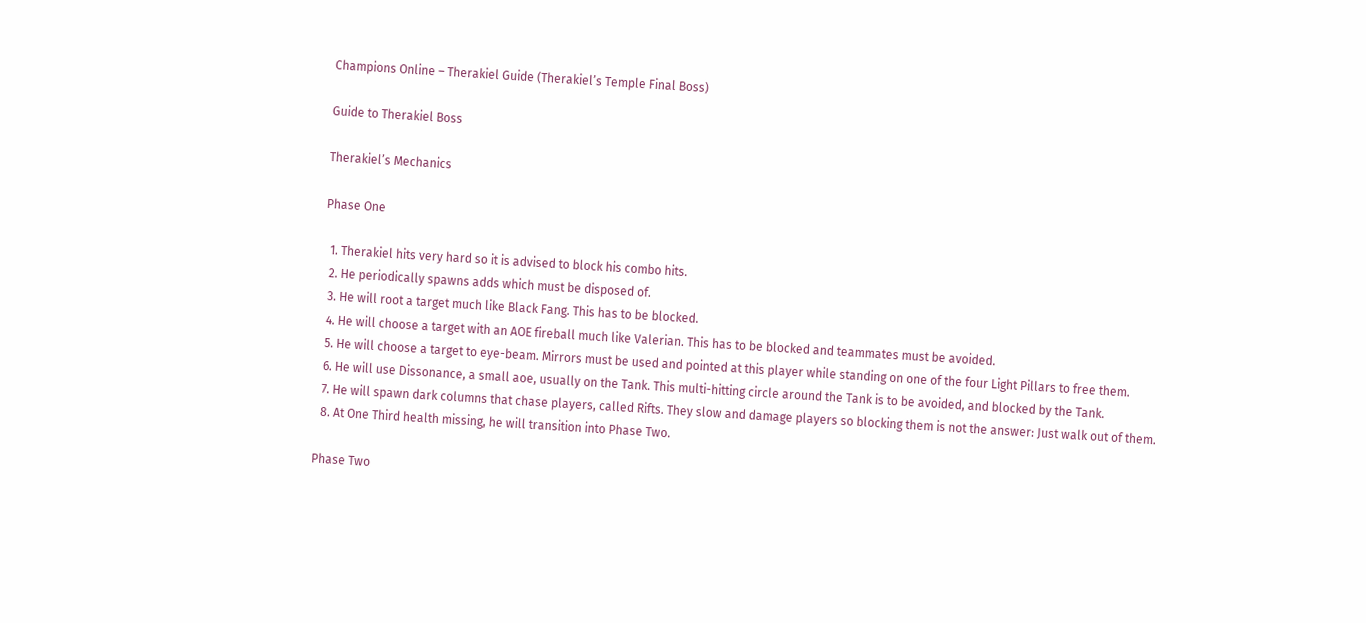Champions Online – Therakiel Guide (Therakiel’s Temple Final Boss)

Guide to Therakiel Boss

Therakiel’s Mechanics

Phase One

  1. Therakiel hits very hard so it is advised to block his combo hits.
  2. He periodically spawns adds which must be disposed of.
  3. He will root a target much like Black Fang. This has to be blocked.
  4. He will choose a target with an AOE fireball much like Valerian. This has to be blocked and teammates must be avoided.
  5. He will choose a target to eye-beam. Mirrors must be used and pointed at this player while standing on one of the four Light Pillars to free them.
  6. He will use Dissonance, a small aoe, usually on the Tank. This multi-hitting circle around the Tank is to be avoided, and blocked by the Tank.
  7. He will spawn dark columns that chase players, called Rifts. They slow and damage players so blocking them is not the answer: Just walk out of them.
  8. At One Third health missing, he will transition into Phase Two.

Phase Two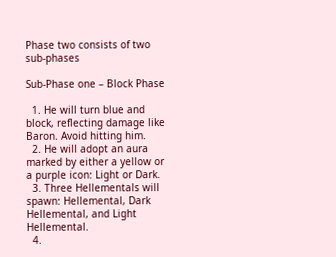Phase two consists of two sub-phases

Sub-Phase one – Block Phase

  1. He will turn blue and block, reflecting damage like Baron. Avoid hitting him.
  2. He will adopt an aura marked by either a yellow or a purple icon: Light or Dark.
  3. Three Hellementals will spawn: Hellemental, Dark Hellemental, and Light Hellemental.
  4.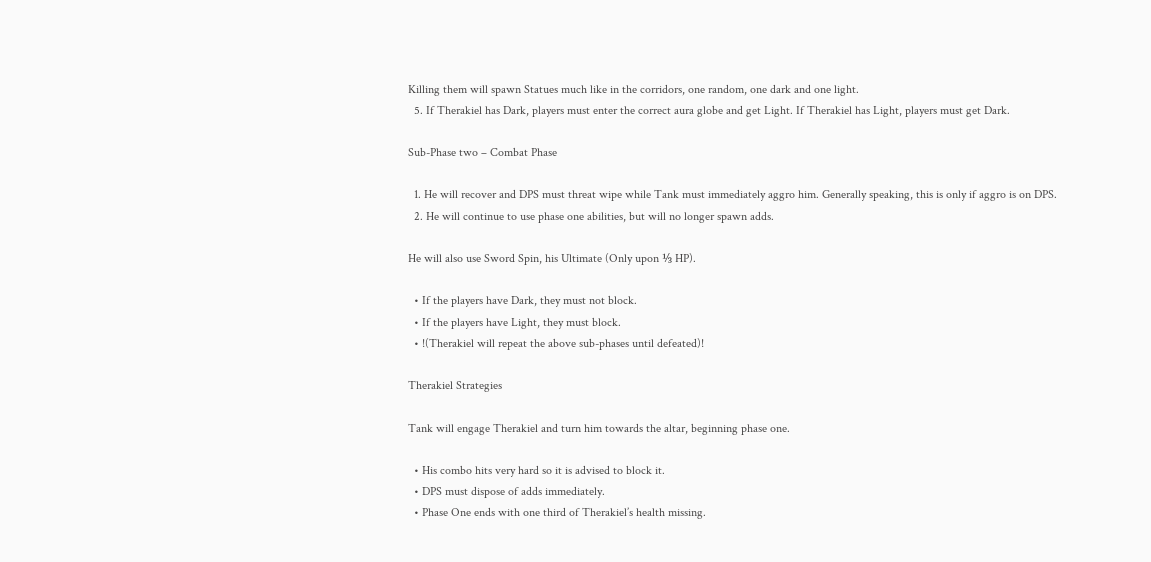Killing them will spawn Statues much like in the corridors, one random, one dark and one light.
  5. If Therakiel has Dark, players must enter the correct aura globe and get Light. If Therakiel has Light, players must get Dark.

Sub-Phase two – Combat Phase

  1. He will recover and DPS must threat wipe while Tank must immediately aggro him. Generally speaking, this is only if aggro is on DPS.
  2. He will continue to use phase one abilities, but will no longer spawn adds.

He will also use Sword Spin, his Ultimate (Only upon ⅓ HP).

  • If the players have Dark, they must not block.
  • If the players have Light, they must block.
  • !(Therakiel will repeat the above sub-phases until defeated)!

Therakiel Strategies

Tank will engage Therakiel and turn him towards the altar, beginning phase one.

  • His combo hits very hard so it is advised to block it.
  • DPS must dispose of adds immediately.
  • Phase One ends with one third of Therakiel’s health missing.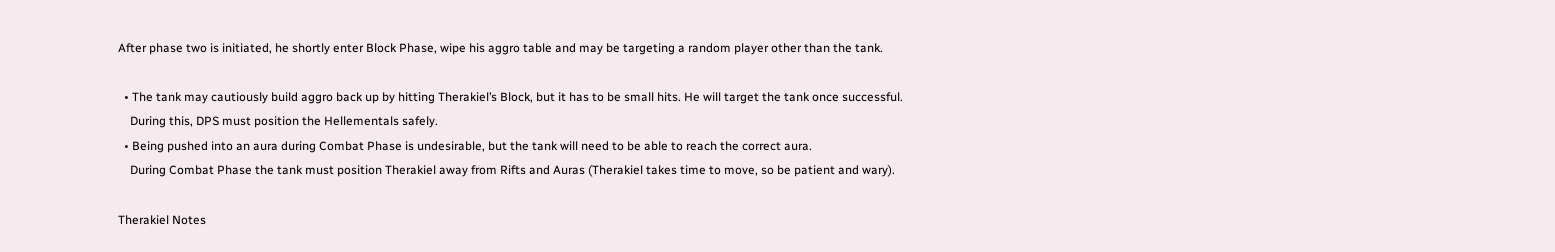After phase two is initiated, he shortly enter Block Phase, wipe his aggro table and may be targeting a random player other than the tank.

  • The tank may cautiously build aggro back up by hitting Therakiel’s Block, but it has to be small hits. He will target the tank once successful.
    During this, DPS must position the Hellementals safely.
  • Being pushed into an aura during Combat Phase is undesirable, but the tank will need to be able to reach the correct aura.
    During Combat Phase the tank must position Therakiel away from Rifts and Auras (Therakiel takes time to move, so be patient and wary).

Therakiel Notes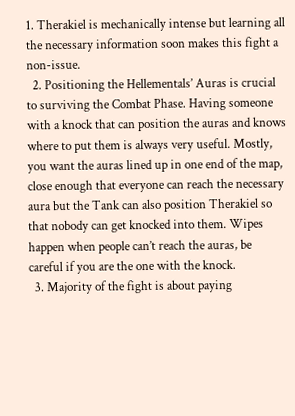1. Therakiel is mechanically intense but learning all the necessary information soon makes this fight a non-issue.
  2. Positioning the Hellementals’ Auras is crucial to surviving the Combat Phase. Having someone with a knock that can position the auras and knows where to put them is always very useful. Mostly, you want the auras lined up in one end of the map, close enough that everyone can reach the necessary aura but the Tank can also position Therakiel so that nobody can get knocked into them. Wipes happen when people can’t reach the auras, be careful if you are the one with the knock.
  3. Majority of the fight is about paying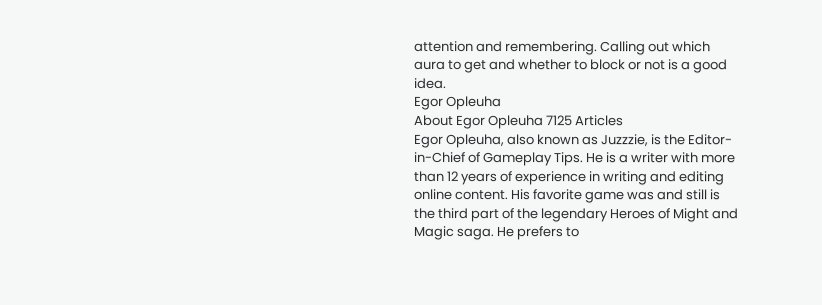attention and remembering. Calling out which aura to get and whether to block or not is a good idea.
Egor Opleuha
About Egor Opleuha 7125 Articles
Egor Opleuha, also known as Juzzzie, is the Editor-in-Chief of Gameplay Tips. He is a writer with more than 12 years of experience in writing and editing online content. His favorite game was and still is the third part of the legendary Heroes of Might and Magic saga. He prefers to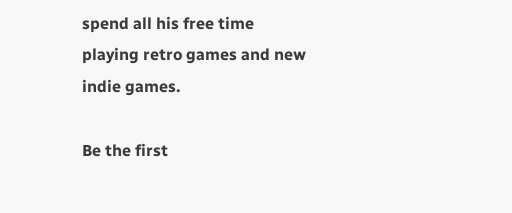spend all his free time playing retro games and new indie games.

Be the first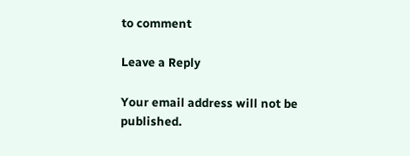to comment

Leave a Reply

Your email address will not be published.